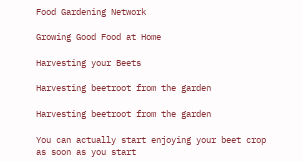Food Gardening Network

Growing Good Food at Home

Harvesting your Beets

Harvesting beetroot from the garden

Harvesting beetroot from the garden

You can actually start enjoying your beet crop as soon as you start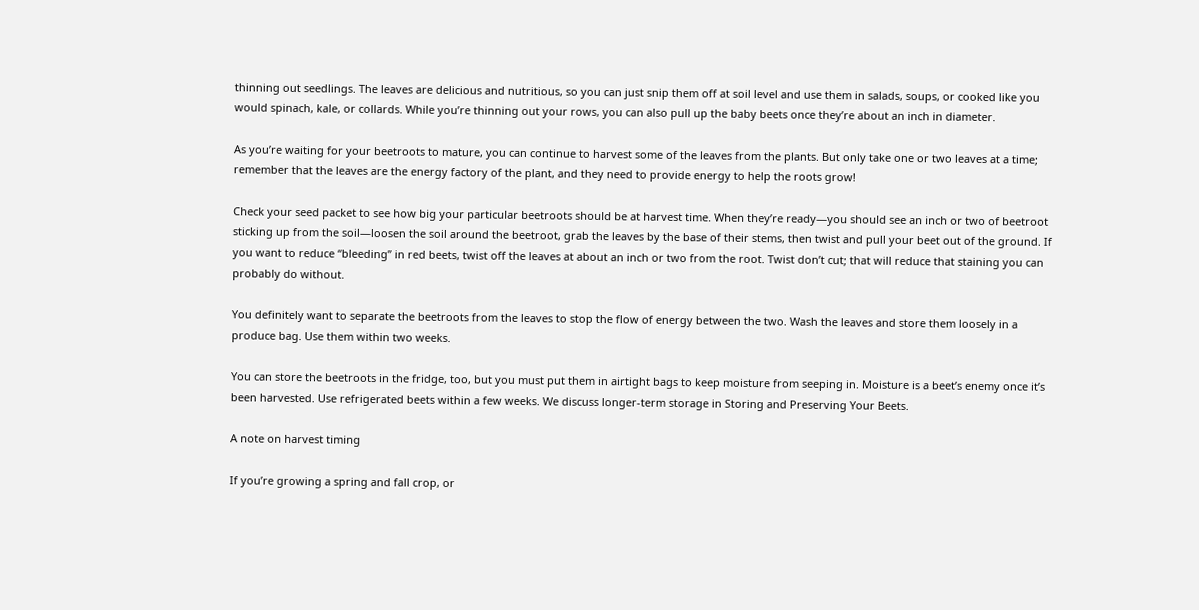thinning out seedlings. The leaves are delicious and nutritious, so you can just snip them off at soil level and use them in salads, soups, or cooked like you would spinach, kale, or collards. While you’re thinning out your rows, you can also pull up the baby beets once they’re about an inch in diameter.

As you’re waiting for your beetroots to mature, you can continue to harvest some of the leaves from the plants. But only take one or two leaves at a time; remember that the leaves are the energy factory of the plant, and they need to provide energy to help the roots grow!

Check your seed packet to see how big your particular beetroots should be at harvest time. When they’re ready—you should see an inch or two of beetroot sticking up from the soil—loosen the soil around the beetroot, grab the leaves by the base of their stems, then twist and pull your beet out of the ground. If you want to reduce “bleeding” in red beets, twist off the leaves at about an inch or two from the root. Twist don’t cut; that will reduce that staining you can probably do without.

You definitely want to separate the beetroots from the leaves to stop the flow of energy between the two. Wash the leaves and store them loosely in a produce bag. Use them within two weeks.

You can store the beetroots in the fridge, too, but you must put them in airtight bags to keep moisture from seeping in. Moisture is a beet’s enemy once it’s been harvested. Use refrigerated beets within a few weeks. We discuss longer-term storage in Storing and Preserving Your Beets.

A note on harvest timing

If you’re growing a spring and fall crop, or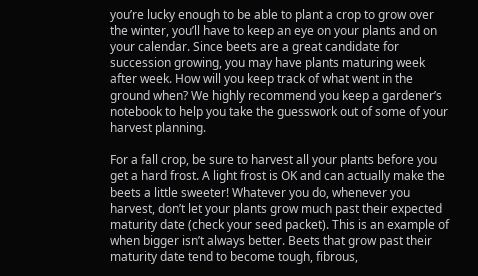you’re lucky enough to be able to plant a crop to grow over the winter, you’ll have to keep an eye on your plants and on your calendar. Since beets are a great candidate for succession growing, you may have plants maturing week after week. How will you keep track of what went in the ground when? We highly recommend you keep a gardener’s notebook to help you take the guesswork out of some of your harvest planning.

For a fall crop, be sure to harvest all your plants before you get a hard frost. A light frost is OK and can actually make the beets a little sweeter! Whatever you do, whenever you harvest, don’t let your plants grow much past their expected maturity date (check your seed packet). This is an example of when bigger isn’t always better. Beets that grow past their maturity date tend to become tough, fibrous,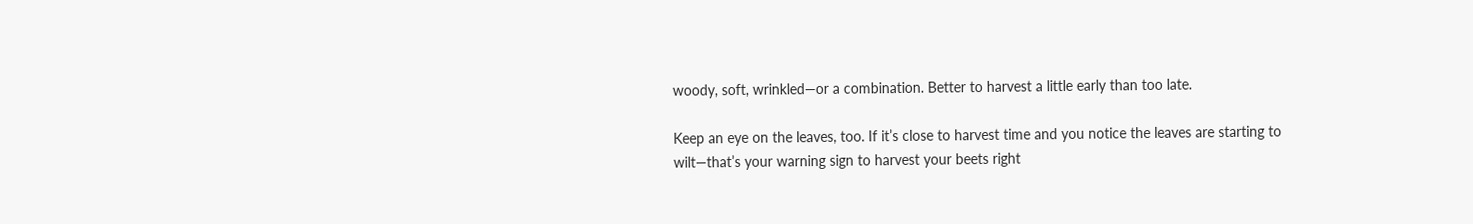woody, soft, wrinkled—or a combination. Better to harvest a little early than too late.

Keep an eye on the leaves, too. If it’s close to harvest time and you notice the leaves are starting to wilt—that’s your warning sign to harvest your beets right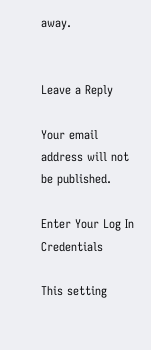away.


Leave a Reply

Your email address will not be published.

Enter Your Log In Credentials

This setting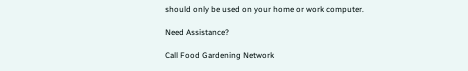should only be used on your home or work computer.

Need Assistance?

Call Food Gardening Network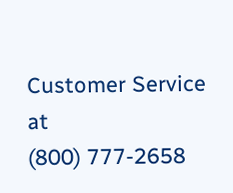Customer Service at
(800) 777-2658